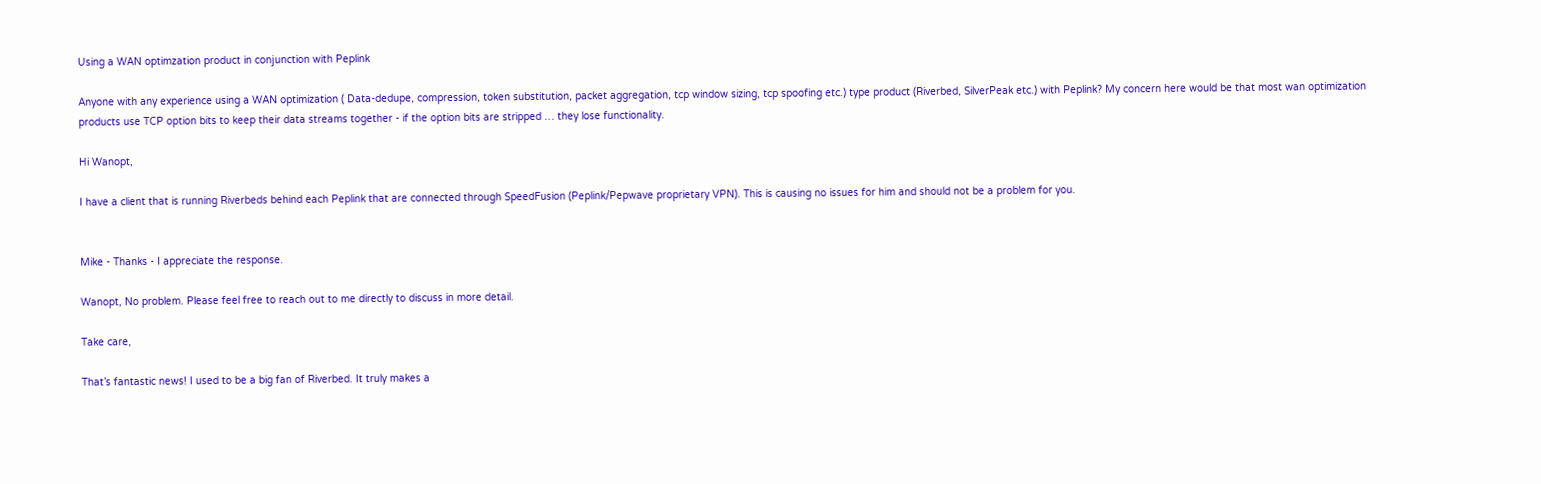Using a WAN optimzation product in conjunction with Peplink

Anyone with any experience using a WAN optimization ( Data-dedupe, compression, token substitution, packet aggregation, tcp window sizing, tcp spoofing etc.) type product (Riverbed, SilverPeak etc.) with Peplink? My concern here would be that most wan optimization products use TCP option bits to keep their data streams together - if the option bits are stripped … they lose functionality.

Hi Wanopt,

I have a client that is running Riverbeds behind each Peplink that are connected through SpeedFusion (Peplink/Pepwave proprietary VPN). This is causing no issues for him and should not be a problem for you.


Mike - Thanks - I appreciate the response.

Wanopt, No problem. Please feel free to reach out to me directly to discuss in more detail.

Take care,

That’s fantastic news! I used to be a big fan of Riverbed. It truly makes a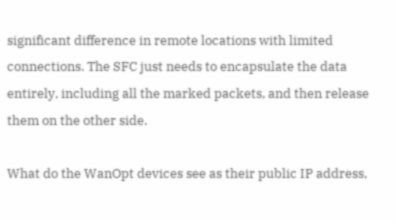significant difference in remote locations with limited connections. The SFC just needs to encapsulate the data entirely, including all the marked packets, and then release them on the other side.

What do the WanOpt devices see as their public IP address,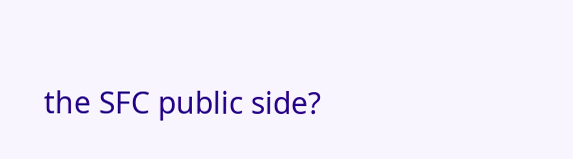the SFC public side?